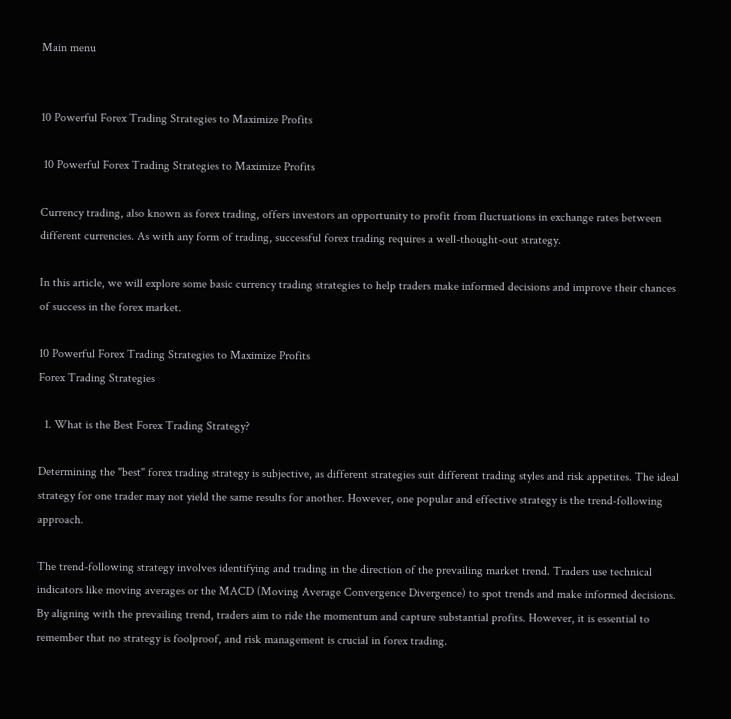Main menu


10 Powerful Forex Trading Strategies to Maximize Profits

 10 Powerful Forex Trading Strategies to Maximize Profits

Currency trading, also known as forex trading, offers investors an opportunity to profit from fluctuations in exchange rates between different currencies. As with any form of trading, successful forex trading requires a well-thought-out strategy.

In this article, we will explore some basic currency trading strategies to help traders make informed decisions and improve their chances of success in the forex market.

10 Powerful Forex Trading Strategies to Maximize Profits
Forex Trading Strategies

  1. What is the Best Forex Trading Strategy?

Determining the "best" forex trading strategy is subjective, as different strategies suit different trading styles and risk appetites. The ideal strategy for one trader may not yield the same results for another. However, one popular and effective strategy is the trend-following approach.

The trend-following strategy involves identifying and trading in the direction of the prevailing market trend. Traders use technical indicators like moving averages or the MACD (Moving Average Convergence Divergence) to spot trends and make informed decisions. By aligning with the prevailing trend, traders aim to ride the momentum and capture substantial profits. However, it is essential to remember that no strategy is foolproof, and risk management is crucial in forex trading.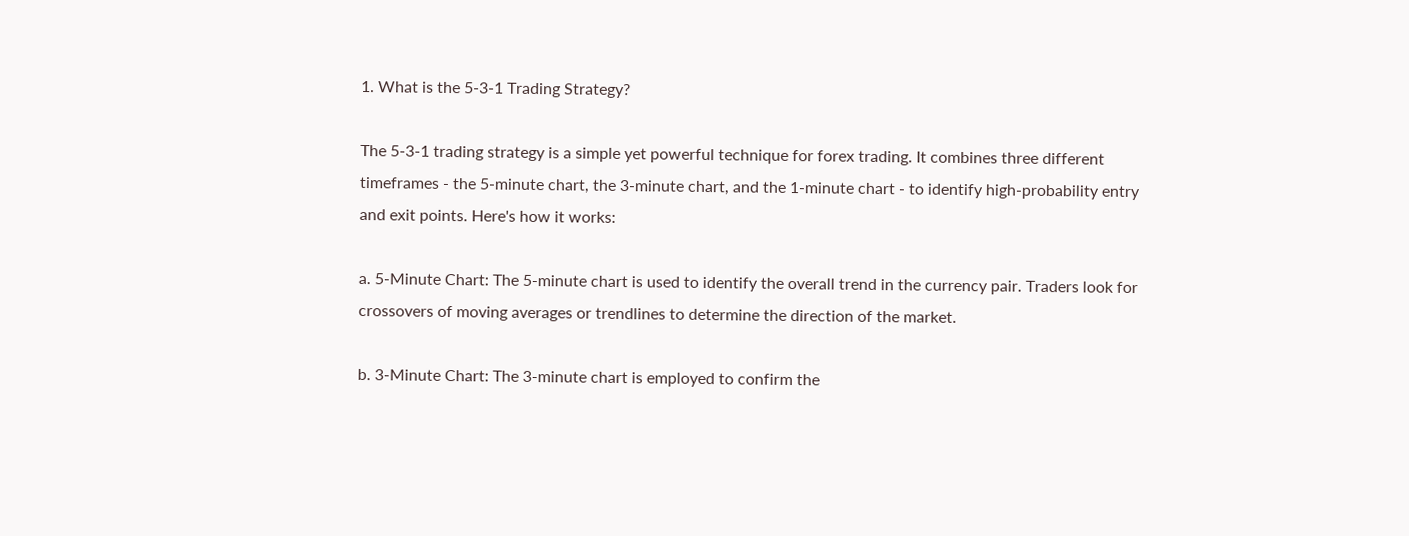1. What is the 5-3-1 Trading Strategy?

The 5-3-1 trading strategy is a simple yet powerful technique for forex trading. It combines three different timeframes - the 5-minute chart, the 3-minute chart, and the 1-minute chart - to identify high-probability entry and exit points. Here's how it works:

a. 5-Minute Chart: The 5-minute chart is used to identify the overall trend in the currency pair. Traders look for crossovers of moving averages or trendlines to determine the direction of the market.

b. 3-Minute Chart: The 3-minute chart is employed to confirm the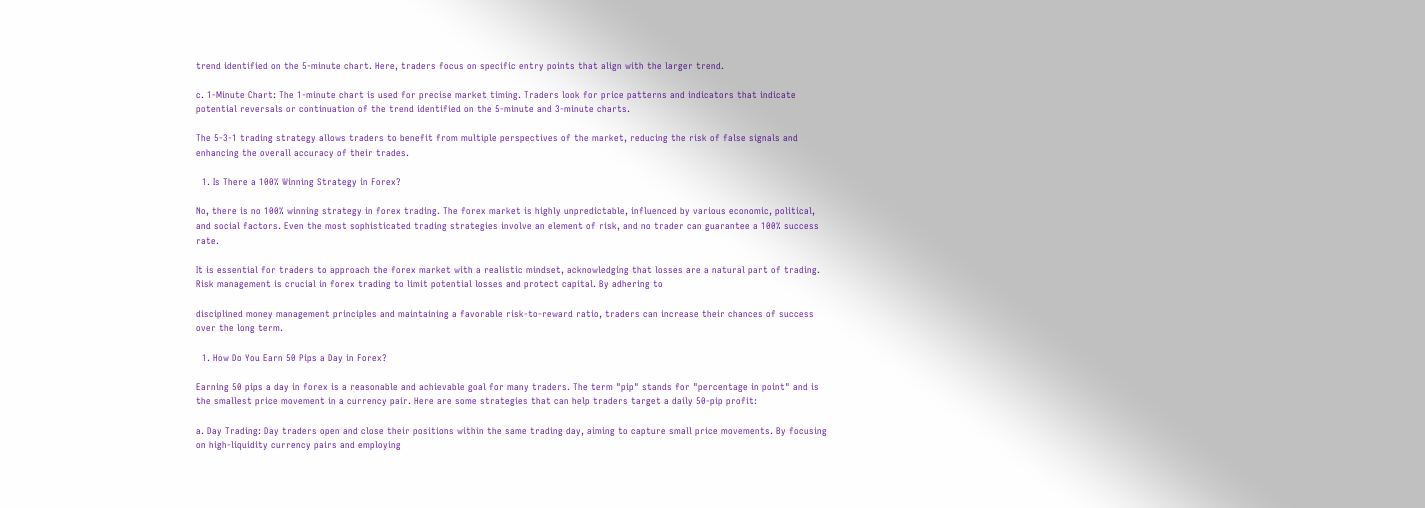trend identified on the 5-minute chart. Here, traders focus on specific entry points that align with the larger trend.

c. 1-Minute Chart: The 1-minute chart is used for precise market timing. Traders look for price patterns and indicators that indicate potential reversals or continuation of the trend identified on the 5-minute and 3-minute charts.

The 5-3-1 trading strategy allows traders to benefit from multiple perspectives of the market, reducing the risk of false signals and enhancing the overall accuracy of their trades.

  1. Is There a 100% Winning Strategy in Forex?

No, there is no 100% winning strategy in forex trading. The forex market is highly unpredictable, influenced by various economic, political, and social factors. Even the most sophisticated trading strategies involve an element of risk, and no trader can guarantee a 100% success rate.

It is essential for traders to approach the forex market with a realistic mindset, acknowledging that losses are a natural part of trading. Risk management is crucial in forex trading to limit potential losses and protect capital. By adhering to

disciplined money management principles and maintaining a favorable risk-to-reward ratio, traders can increase their chances of success over the long term.

  1. How Do You Earn 50 Pips a Day in Forex?

Earning 50 pips a day in forex is a reasonable and achievable goal for many traders. The term "pip" stands for "percentage in point" and is the smallest price movement in a currency pair. Here are some strategies that can help traders target a daily 50-pip profit:

a. Day Trading: Day traders open and close their positions within the same trading day, aiming to capture small price movements. By focusing on high-liquidity currency pairs and employing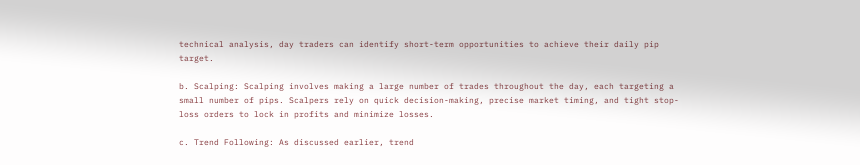technical analysis, day traders can identify short-term opportunities to achieve their daily pip target.

b. Scalping: Scalping involves making a large number of trades throughout the day, each targeting a small number of pips. Scalpers rely on quick decision-making, precise market timing, and tight stop-loss orders to lock in profits and minimize losses.

c. Trend Following: As discussed earlier, trend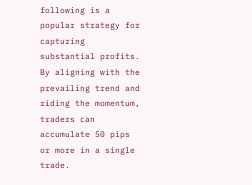following is a popular strategy for capturing substantial profits. By aligning with the prevailing trend and riding the momentum, traders can accumulate 50 pips or more in a single trade.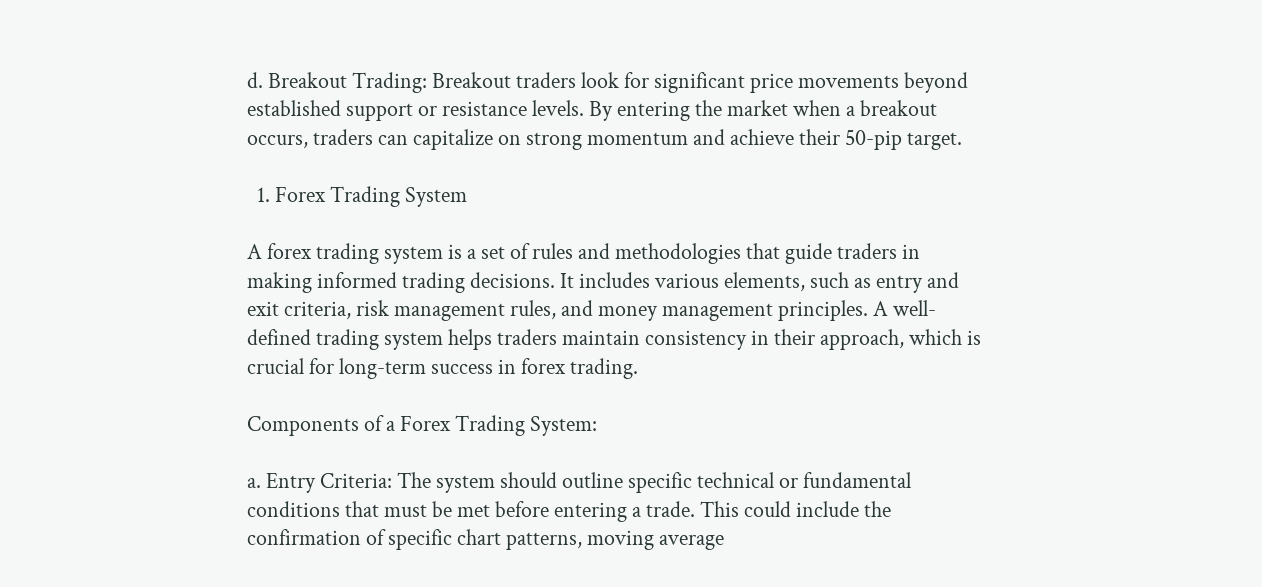d. Breakout Trading: Breakout traders look for significant price movements beyond established support or resistance levels. By entering the market when a breakout occurs, traders can capitalize on strong momentum and achieve their 50-pip target.

  1. Forex Trading System

A forex trading system is a set of rules and methodologies that guide traders in making informed trading decisions. It includes various elements, such as entry and exit criteria, risk management rules, and money management principles. A well-defined trading system helps traders maintain consistency in their approach, which is crucial for long-term success in forex trading.

Components of a Forex Trading System:

a. Entry Criteria: The system should outline specific technical or fundamental conditions that must be met before entering a trade. This could include the confirmation of specific chart patterns, moving average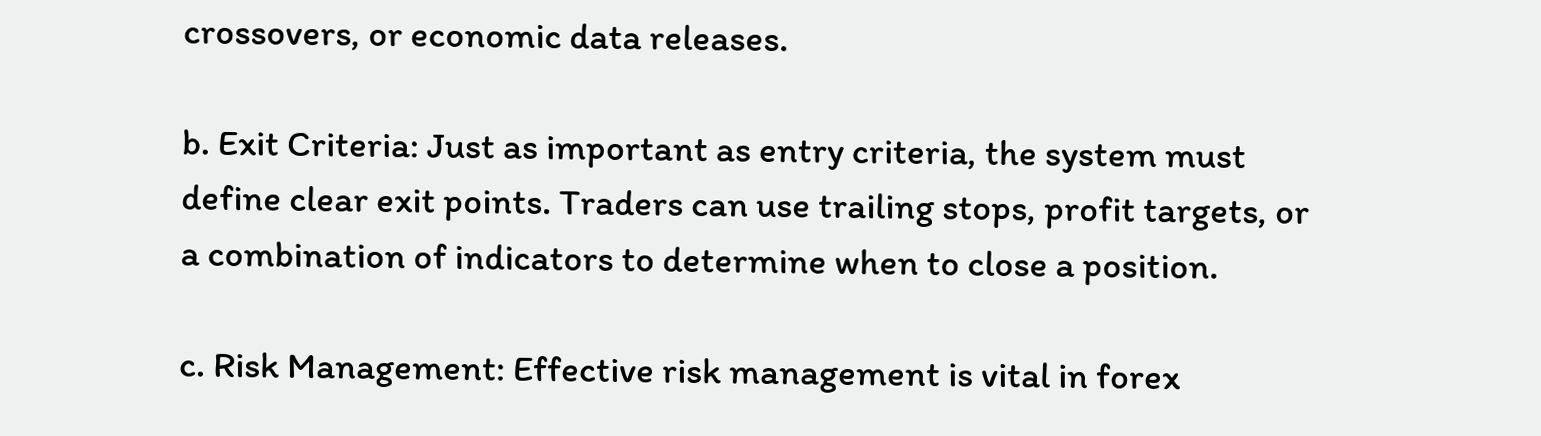crossovers, or economic data releases.

b. Exit Criteria: Just as important as entry criteria, the system must define clear exit points. Traders can use trailing stops, profit targets, or a combination of indicators to determine when to close a position.

c. Risk Management: Effective risk management is vital in forex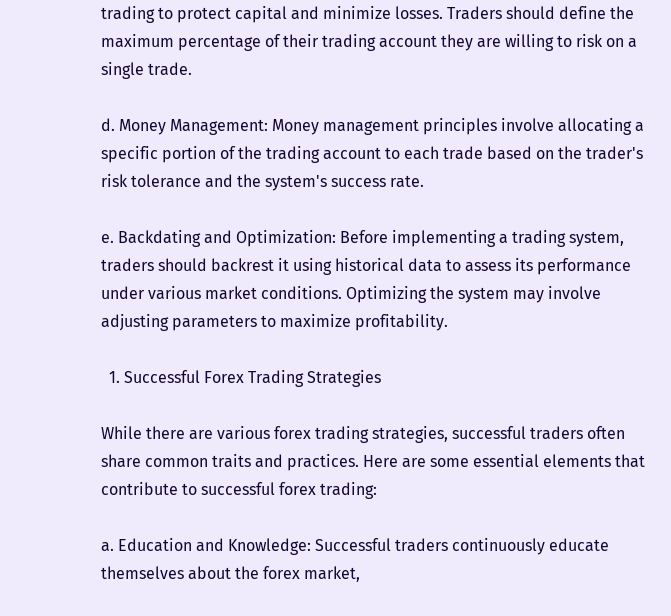trading to protect capital and minimize losses. Traders should define the maximum percentage of their trading account they are willing to risk on a single trade.

d. Money Management: Money management principles involve allocating a specific portion of the trading account to each trade based on the trader's risk tolerance and the system's success rate.

e. Backdating and Optimization: Before implementing a trading system, traders should backrest it using historical data to assess its performance under various market conditions. Optimizing the system may involve adjusting parameters to maximize profitability.

  1. Successful Forex Trading Strategies

While there are various forex trading strategies, successful traders often share common traits and practices. Here are some essential elements that contribute to successful forex trading:

a. Education and Knowledge: Successful traders continuously educate themselves about the forex market,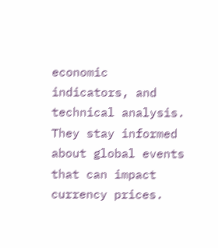economic indicators, and technical analysis. They stay informed about global events that can impact currency prices.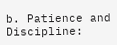b. Patience and Discipline: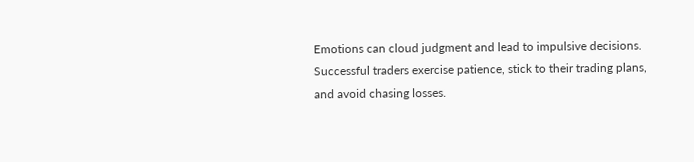Emotions can cloud judgment and lead to impulsive decisions. Successful traders exercise patience, stick to their trading plans, and avoid chasing losses.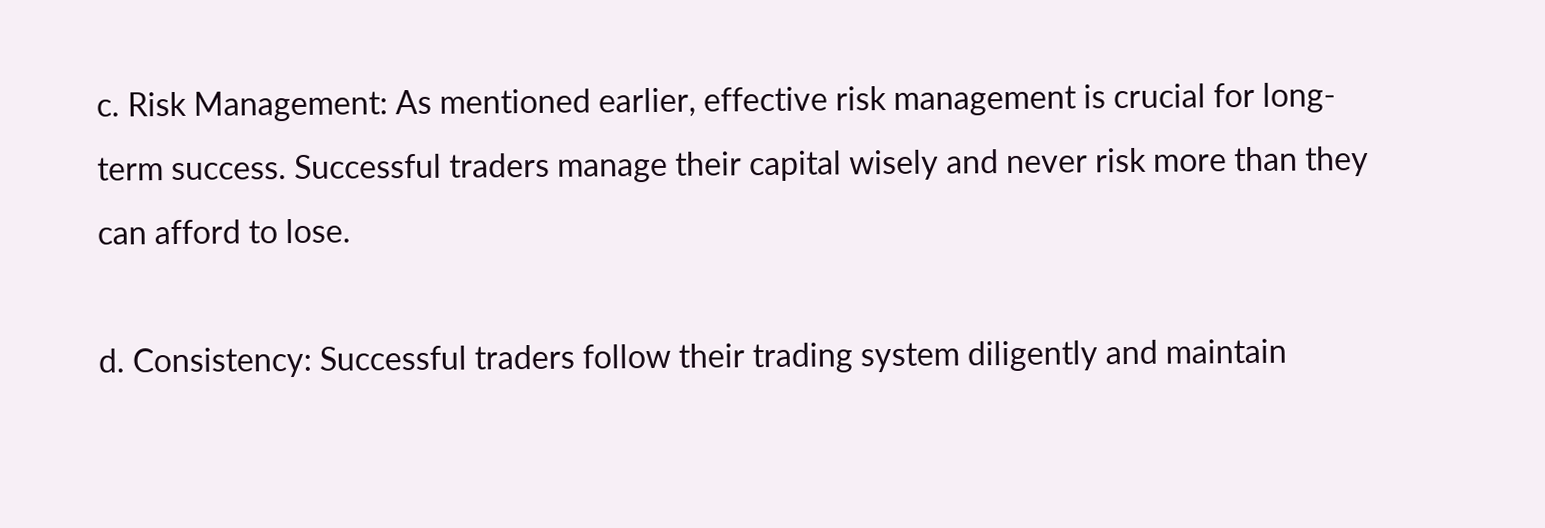c. Risk Management: As mentioned earlier, effective risk management is crucial for long-term success. Successful traders manage their capital wisely and never risk more than they can afford to lose.

d. Consistency: Successful traders follow their trading system diligently and maintain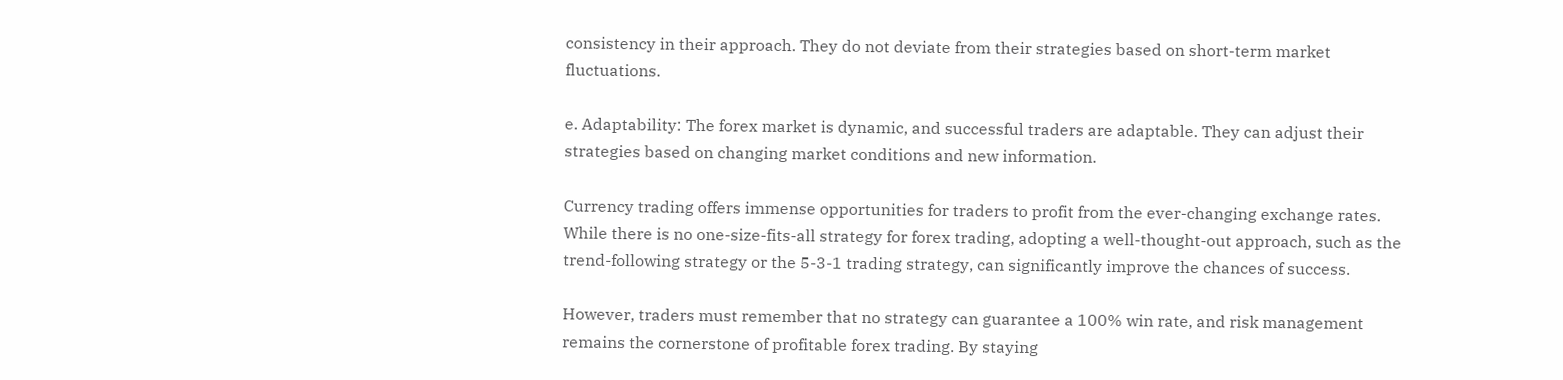consistency in their approach. They do not deviate from their strategies based on short-term market fluctuations.

e. Adaptability: The forex market is dynamic, and successful traders are adaptable. They can adjust their strategies based on changing market conditions and new information.

Currency trading offers immense opportunities for traders to profit from the ever-changing exchange rates. While there is no one-size-fits-all strategy for forex trading, adopting a well-thought-out approach, such as the trend-following strategy or the 5-3-1 trading strategy, can significantly improve the chances of success.

However, traders must remember that no strategy can guarantee a 100% win rate, and risk management remains the cornerstone of profitable forex trading. By staying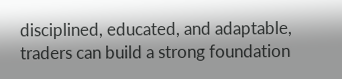disciplined, educated, and adaptable, traders can build a strong foundation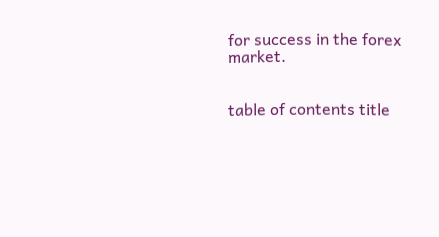for success in the forex market.


table of contents title